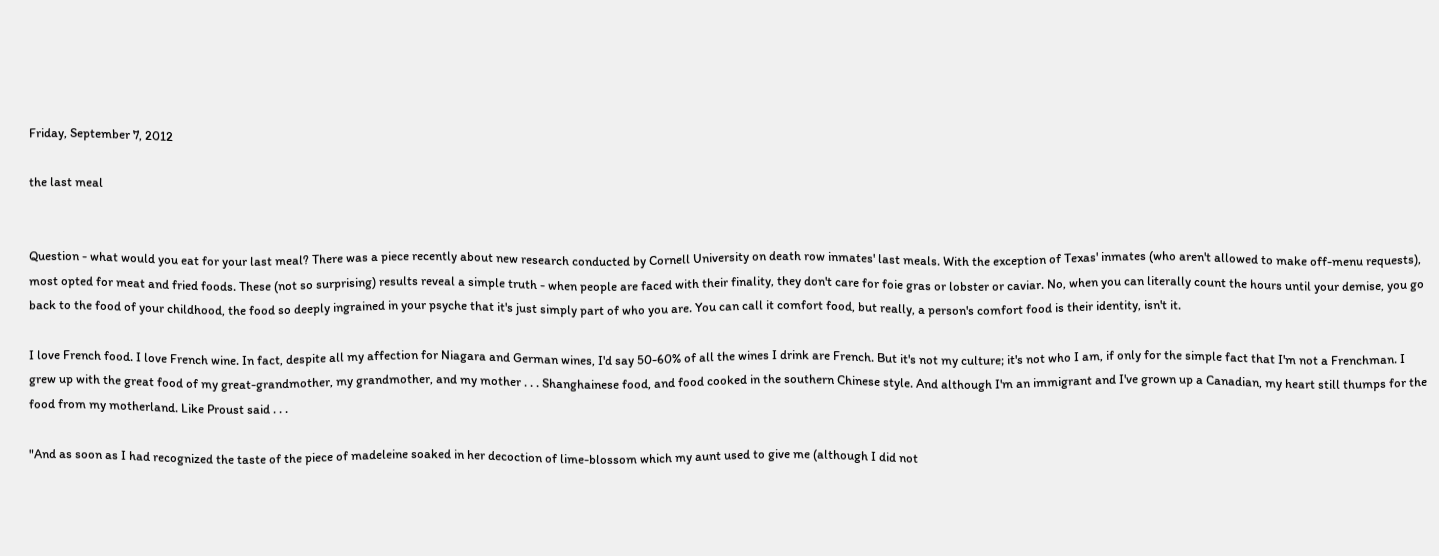Friday, September 7, 2012

the last meal


Question - what would you eat for your last meal? There was a piece recently about new research conducted by Cornell University on death row inmates' last meals. With the exception of Texas' inmates (who aren't allowed to make off-menu requests), most opted for meat and fried foods. These (not so surprising) results reveal a simple truth - when people are faced with their finality, they don't care for foie gras or lobster or caviar. No, when you can literally count the hours until your demise, you go back to the food of your childhood, the food so deeply ingrained in your psyche that it's just simply part of who you are. You can call it comfort food, but really, a person's comfort food is their identity, isn't it.

I love French food. I love French wine. In fact, despite all my affection for Niagara and German wines, I'd say 50-60% of all the wines I drink are French. But it's not my culture; it's not who I am, if only for the simple fact that I'm not a Frenchman. I grew up with the great food of my great-grandmother, my grandmother, and my mother . . . Shanghainese food, and food cooked in the southern Chinese style. And although I'm an immigrant and I've grown up a Canadian, my heart still thumps for the food from my motherland. Like Proust said . . .

"And as soon as I had recognized the taste of the piece of madeleine soaked in her decoction of lime-blossom which my aunt used to give me (although I did not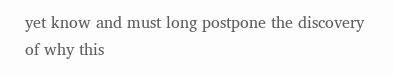yet know and must long postpone the discovery of why this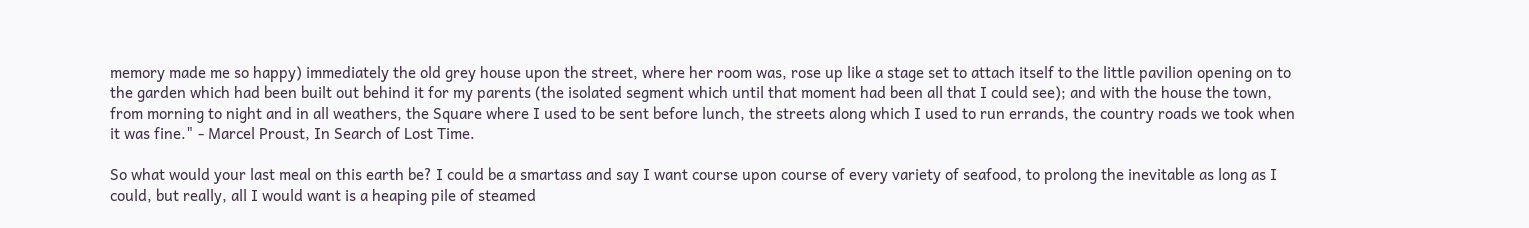memory made me so happy) immediately the old grey house upon the street, where her room was, rose up like a stage set to attach itself to the little pavilion opening on to the garden which had been built out behind it for my parents (the isolated segment which until that moment had been all that I could see); and with the house the town, from morning to night and in all weathers, the Square where I used to be sent before lunch, the streets along which I used to run errands, the country roads we took when it was fine." - Marcel Proust, In Search of Lost Time.

So what would your last meal on this earth be? I could be a smartass and say I want course upon course of every variety of seafood, to prolong the inevitable as long as I could, but really, all I would want is a heaping pile of steamed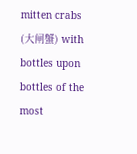mitten crabs (大闸蟹) with bottles upon bottles of the most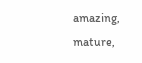amazing, mature,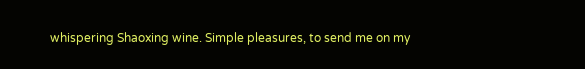whispering Shaoxing wine. Simple pleasures, to send me on my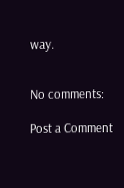way.


No comments:

Post a Comment